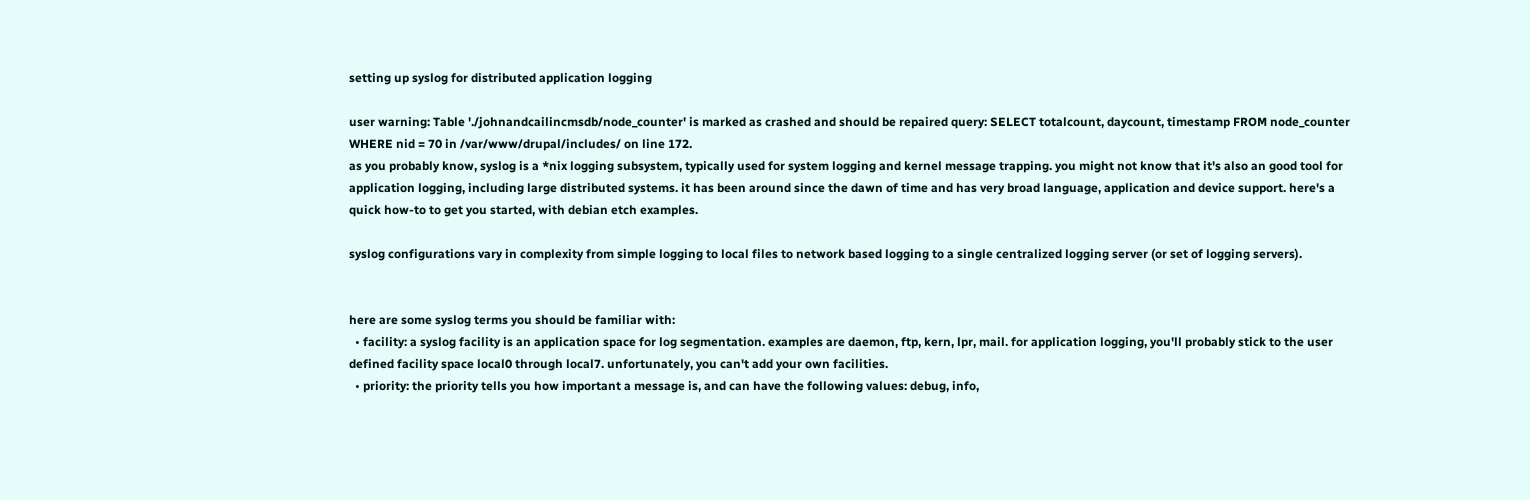setting up syslog for distributed application logging

user warning: Table './johnandcailincmsdb/node_counter' is marked as crashed and should be repaired query: SELECT totalcount, daycount, timestamp FROM node_counter WHERE nid = 70 in /var/www/drupal/includes/ on line 172.
as you probably know, syslog is a *nix logging subsystem, typically used for system logging and kernel message trapping. you might not know that it's also an good tool for application logging, including large distributed systems. it has been around since the dawn of time and has very broad language, application and device support. here's a quick how-to to get you started, with debian etch examples.

syslog configurations vary in complexity from simple logging to local files to network based logging to a single centralized logging server (or set of logging servers).


here are some syslog terms you should be familiar with:
  • facility: a syslog facility is an application space for log segmentation. examples are daemon, ftp, kern, lpr, mail. for application logging, you'll probably stick to the user defined facility space local0 through local7. unfortunately, you can't add your own facilities.
  • priority: the priority tells you how important a message is, and can have the following values: debug, info,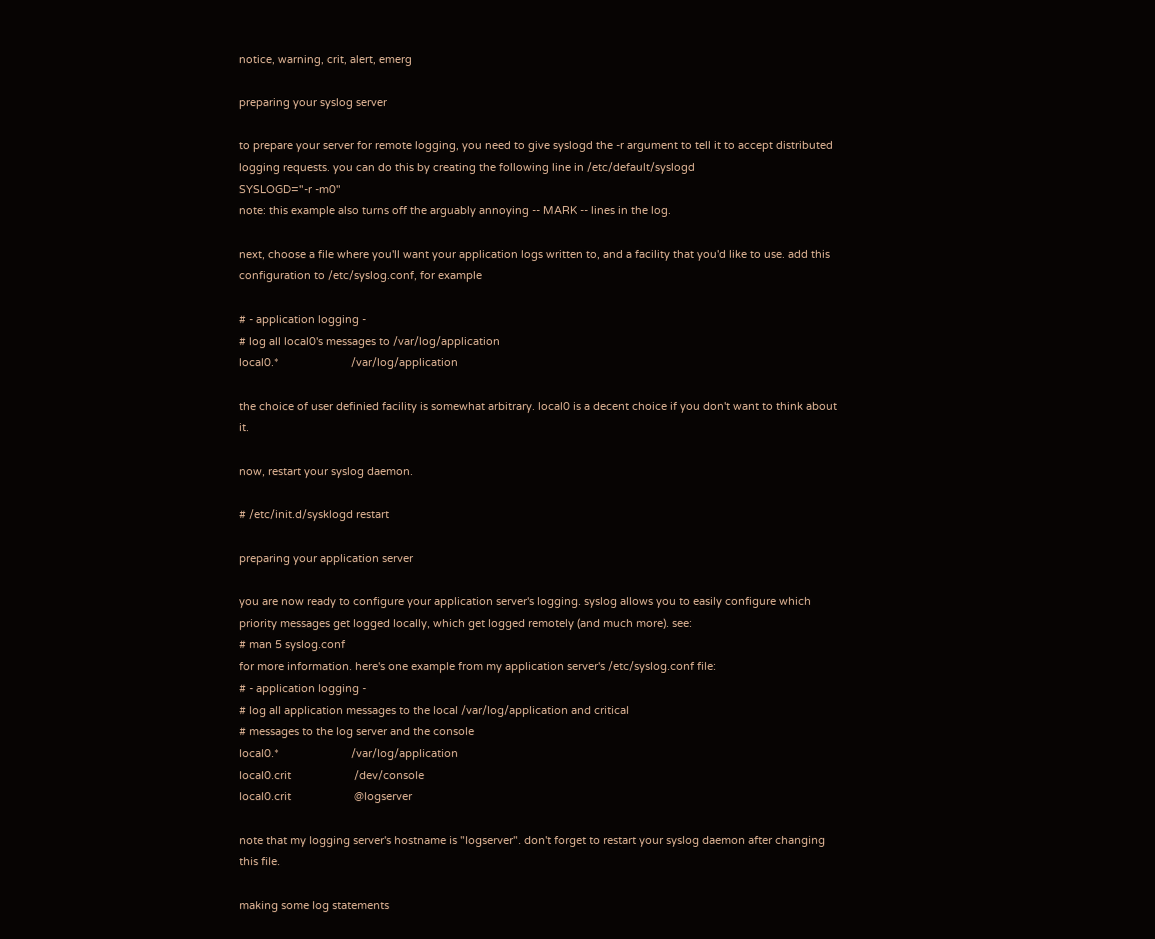notice, warning, crit, alert, emerg

preparing your syslog server

to prepare your server for remote logging, you need to give syslogd the -r argument to tell it to accept distributed logging requests. you can do this by creating the following line in /etc/default/syslogd
SYSLOGD="-r -m0"
note: this example also turns off the arguably annoying -- MARK -- lines in the log.

next, choose a file where you'll want your application logs written to, and a facility that you'd like to use. add this configuration to /etc/syslog.conf, for example

# - application logging -
# log all local0's messages to /var/log/application
local0.*                        /var/log/application

the choice of user definied facility is somewhat arbitrary. local0 is a decent choice if you don't want to think about it.

now, restart your syslog daemon.

# /etc/init.d/sysklogd restart

preparing your application server

you are now ready to configure your application server's logging. syslog allows you to easily configure which priority messages get logged locally, which get logged remotely (and much more). see:
# man 5 syslog.conf
for more information. here's one example from my application server's /etc/syslog.conf file:
# - application logging -
# log all application messages to the local /var/log/application and critical
# messages to the log server and the console
local0.*                        /var/log/application
local0.crit                     /dev/console
local0.crit                     @logserver

note that my logging server's hostname is "logserver". don't forget to restart your syslog daemon after changing this file.

making some log statements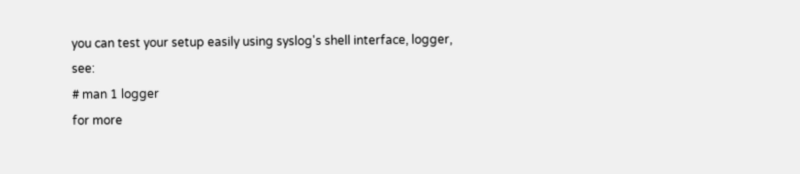you can test your setup easily using syslog's shell interface, logger, see:
# man 1 logger
for more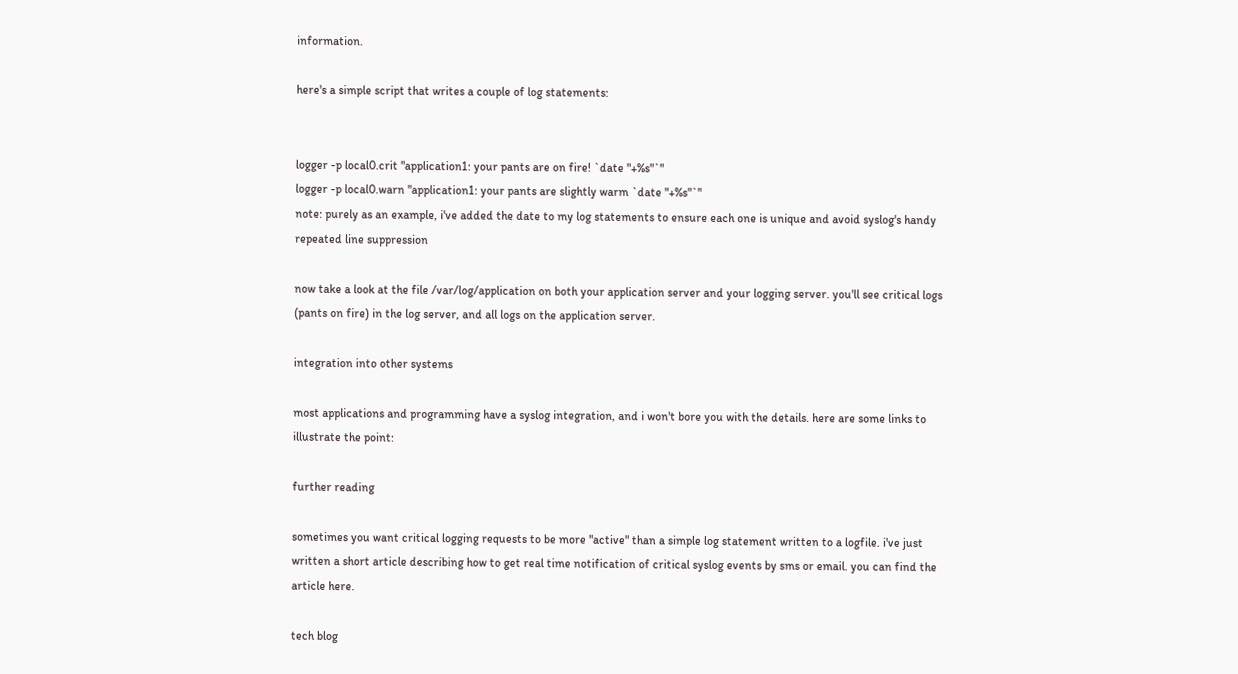information.

here's a simple script that writes a couple of log statements:


logger -p local0.crit "application1: your pants are on fire! `date "+%s"`"
logger -p local0.warn "application1: your pants are slightly warm `date "+%s"`"
note: purely as an example, i've added the date to my log statements to ensure each one is unique and avoid syslog's handy repeated line suppression

now take a look at the file /var/log/application on both your application server and your logging server. you'll see critical logs (pants on fire) in the log server, and all logs on the application server.

integration into other systems

most applications and programming have a syslog integration, and i won't bore you with the details. here are some links to illustrate the point:

further reading

sometimes you want critical logging requests to be more "active" than a simple log statement written to a logfile. i've just written a short article describing how to get real time notification of critical syslog events by sms or email. you can find the article here.

tech blog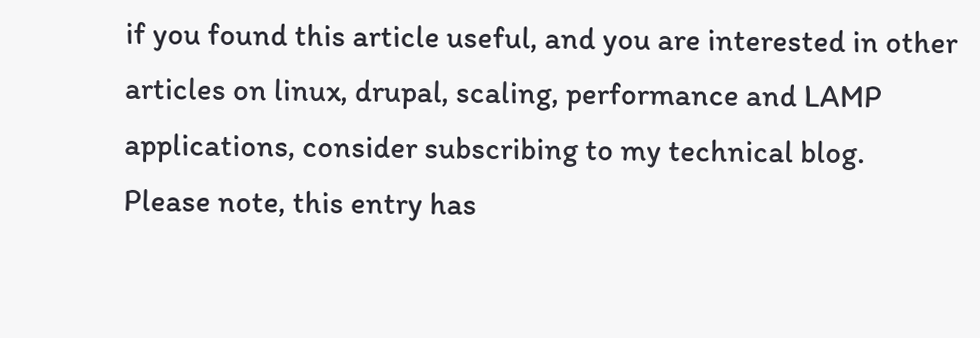if you found this article useful, and you are interested in other articles on linux, drupal, scaling, performance and LAMP applications, consider subscribing to my technical blog.
Please note, this entry has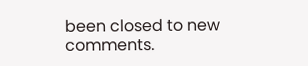been closed to new comments.